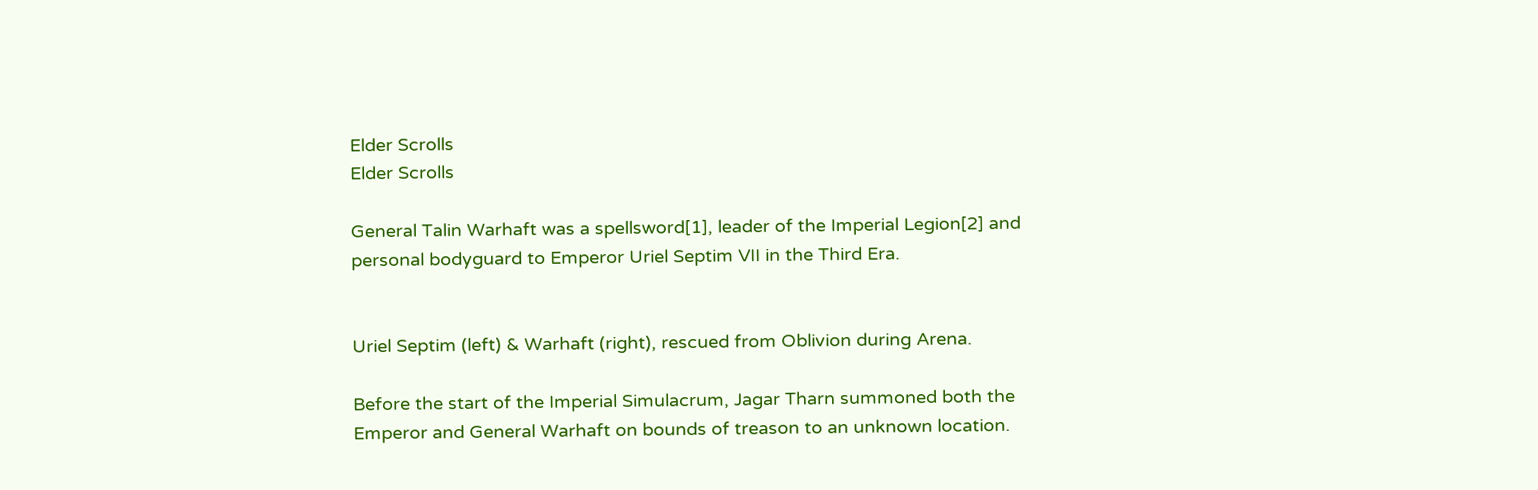Elder Scrolls
Elder Scrolls

General Talin Warhaft was a spellsword[1], leader of the Imperial Legion[2] and personal bodyguard to Emperor Uriel Septim VII in the Third Era.


Uriel Septim (left) & Warhaft (right), rescued from Oblivion during Arena.

Before the start of the Imperial Simulacrum, Jagar Tharn summoned both the Emperor and General Warhaft on bounds of treason to an unknown location.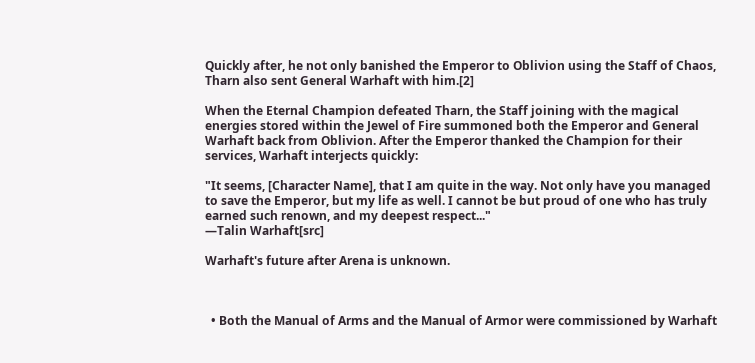Quickly after, he not only banished the Emperor to Oblivion using the Staff of Chaos, Tharn also sent General Warhaft with him.[2]

When the Eternal Champion defeated Tharn, the Staff joining with the magical energies stored within the Jewel of Fire summoned both the Emperor and General Warhaft back from Oblivion. After the Emperor thanked the Champion for their services, Warhaft interjects quickly:

"It seems, [Character Name], that I am quite in the way. Not only have you managed to save the Emperor, but my life as well. I cannot be but proud of one who has truly earned such renown, and my deepest respect..."
―Talin Warhaft[src]

Warhaft's future after Arena is unknown.



  • Both the Manual of Arms and the Manual of Armor were commissioned by Warhaft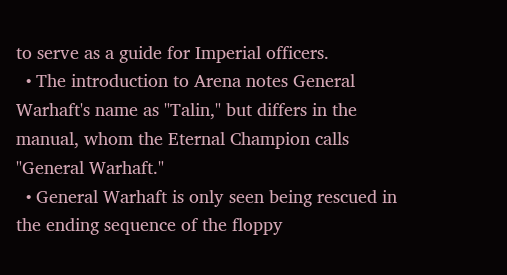to serve as a guide for Imperial officers.
  • The introduction to Arena notes General Warhaft's name as "Talin," but differs in the manual, whom the Eternal Champion calls "General Warhaft."
  • General Warhaft is only seen being rescued in the ending sequence of the floppy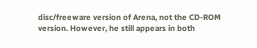disc/freeware version of Arena, not the CD-ROM version. However, he still appears in both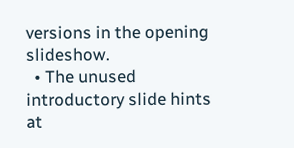versions in the opening slideshow.
  • The unused introductory slide hints at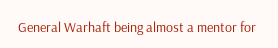General Warhaft being almost a mentor for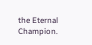the Eternal Champion.